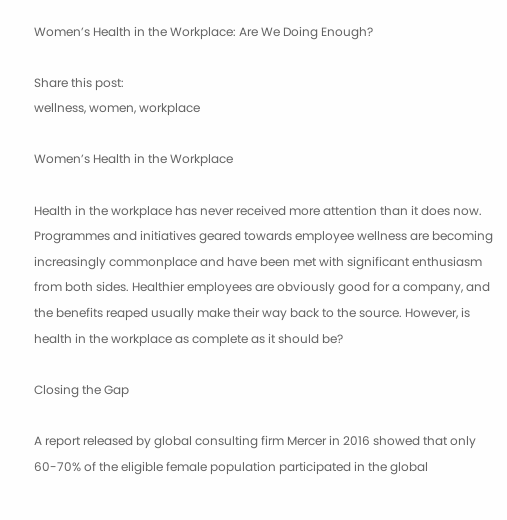Women’s Health in the Workplace: Are We Doing Enough?

Share this post:
wellness, women, workplace

Women’s Health in the Workplace

Health in the workplace has never received more attention than it does now. Programmes and initiatives geared towards employee wellness are becoming increasingly commonplace and have been met with significant enthusiasm from both sides. Healthier employees are obviously good for a company, and the benefits reaped usually make their way back to the source. However, is health in the workplace as complete as it should be?

Closing the Gap

A report released by global consulting firm Mercer in 2016 showed that only 60-70% of the eligible female population participated in the global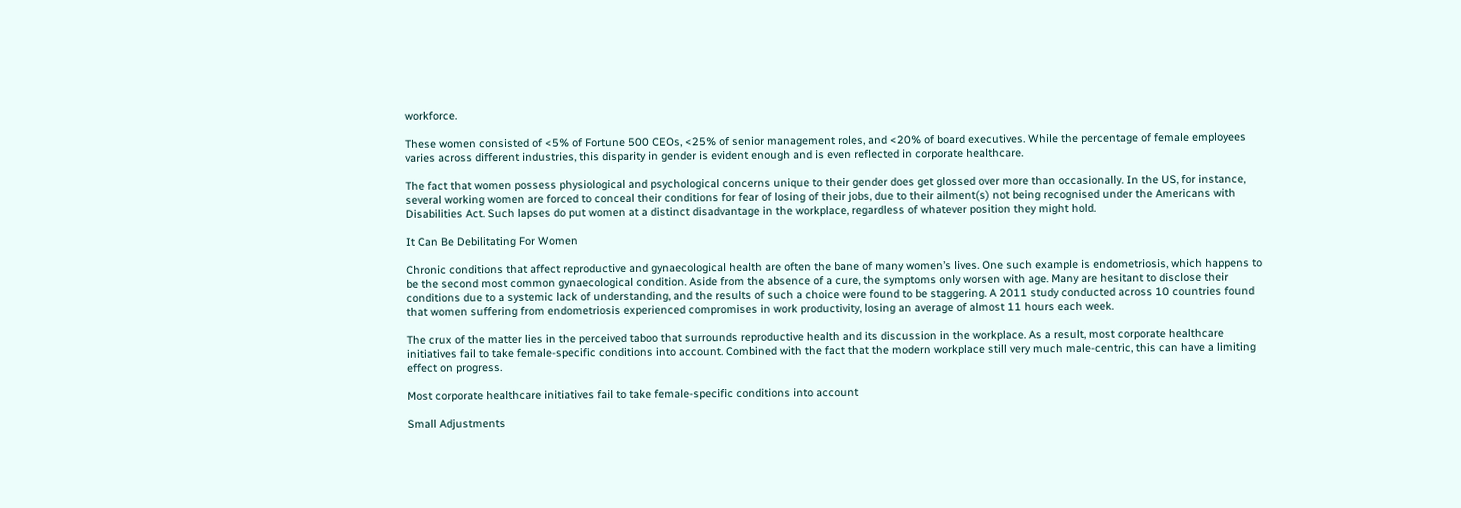workforce.

These women consisted of <5% of Fortune 500 CEOs, <25% of senior management roles, and <20% of board executives. While the percentage of female employees varies across different industries, this disparity in gender is evident enough and is even reflected in corporate healthcare.

The fact that women possess physiological and psychological concerns unique to their gender does get glossed over more than occasionally. In the US, for instance, several working women are forced to conceal their conditions for fear of losing of their jobs, due to their ailment(s) not being recognised under the Americans with Disabilities Act. Such lapses do put women at a distinct disadvantage in the workplace, regardless of whatever position they might hold.

It Can Be Debilitating For Women

Chronic conditions that affect reproductive and gynaecological health are often the bane of many women’s lives. One such example is endometriosis, which happens to be the second most common gynaecological condition. Aside from the absence of a cure, the symptoms only worsen with age. Many are hesitant to disclose their conditions due to a systemic lack of understanding, and the results of such a choice were found to be staggering. A 2011 study conducted across 10 countries found that women suffering from endometriosis experienced compromises in work productivity, losing an average of almost 11 hours each week.

The crux of the matter lies in the perceived taboo that surrounds reproductive health and its discussion in the workplace. As a result, most corporate healthcare initiatives fail to take female-specific conditions into account. Combined with the fact that the modern workplace still very much male-centric, this can have a limiting effect on progress.

Most corporate healthcare initiatives fail to take female-specific conditions into account

Small Adjustments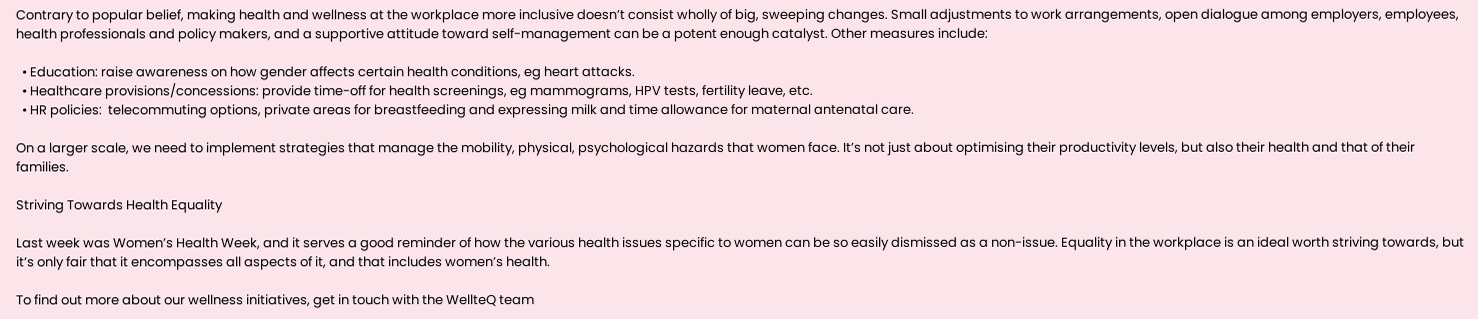Contrary to popular belief, making health and wellness at the workplace more inclusive doesn’t consist wholly of big, sweeping changes. Small adjustments to work arrangements, open dialogue among employers, employees, health professionals and policy makers, and a supportive attitude toward self-management can be a potent enough catalyst. Other measures include:

  • Education: raise awareness on how gender affects certain health conditions, eg heart attacks.
  • Healthcare provisions/concessions: provide time-off for health screenings, eg mammograms, HPV tests, fertility leave, etc.
  • HR policies:  telecommuting options, private areas for breastfeeding and expressing milk and time allowance for maternal antenatal care.

On a larger scale, we need to implement strategies that manage the mobility, physical, psychological hazards that women face. It’s not just about optimising their productivity levels, but also their health and that of their families.

Striving Towards Health Equality

Last week was Women’s Health Week, and it serves a good reminder of how the various health issues specific to women can be so easily dismissed as a non-issue. Equality in the workplace is an ideal worth striving towards, but it’s only fair that it encompasses all aspects of it, and that includes women’s health.

To find out more about our wellness initiatives, get in touch with the WellteQ team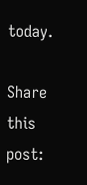today.

Share this post: